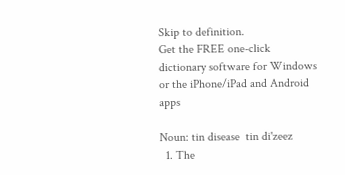Skip to definition.
Get the FREE one-click dictionary software for Windows or the iPhone/iPad and Android apps

Noun: tin disease  tin di'zeez
  1. The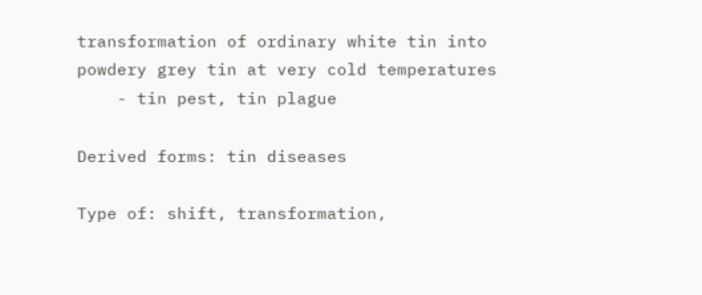transformation of ordinary white tin into powdery grey tin at very cold temperatures
    - tin pest, tin plague

Derived forms: tin diseases

Type of: shift, transformation,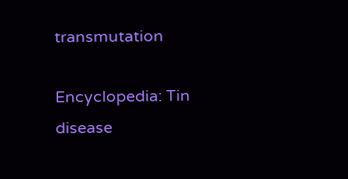transmutation

Encyclopedia: Tin disease